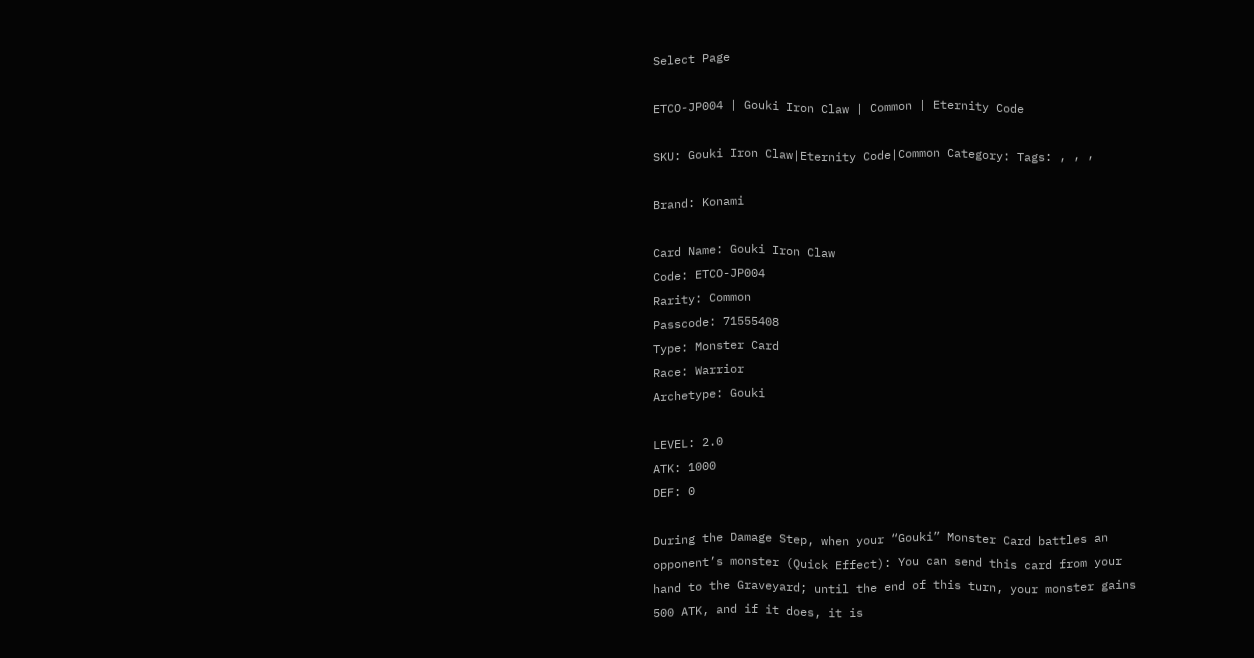Select Page

ETCO-JP004 | Gouki Iron Claw | Common | Eternity Code

SKU: Gouki Iron Claw|Eternity Code|Common Category: Tags: , , ,

Brand: Konami

Card Name: Gouki Iron Claw
Code: ETCO-JP004
Rarity: Common
Passcode: 71555408
Type: Monster Card
Race: Warrior
Archetype: Gouki

LEVEL: 2.0
ATK: 1000
DEF: 0

During the Damage Step, when your “Gouki” Monster Card battles an opponent’s monster (Quick Effect): You can send this card from your hand to the Graveyard; until the end of this turn, your monster gains 500 ATK, and if it does, it is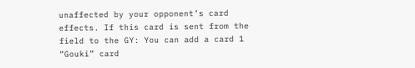unaffected by your opponent’s card effects. If this card is sent from the field to the GY: You can add a card 1 “Gouki” card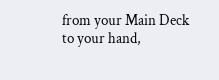from your Main Deck to your hand,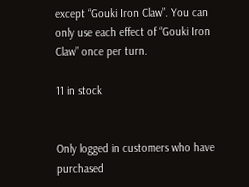except “Gouki Iron Claw”. You can only use each effect of “Gouki Iron Claw” once per turn.

11 in stock


Only logged in customers who have purchased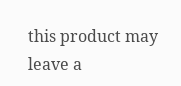this product may leave a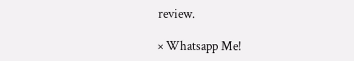review.

× Whatsapp Me!